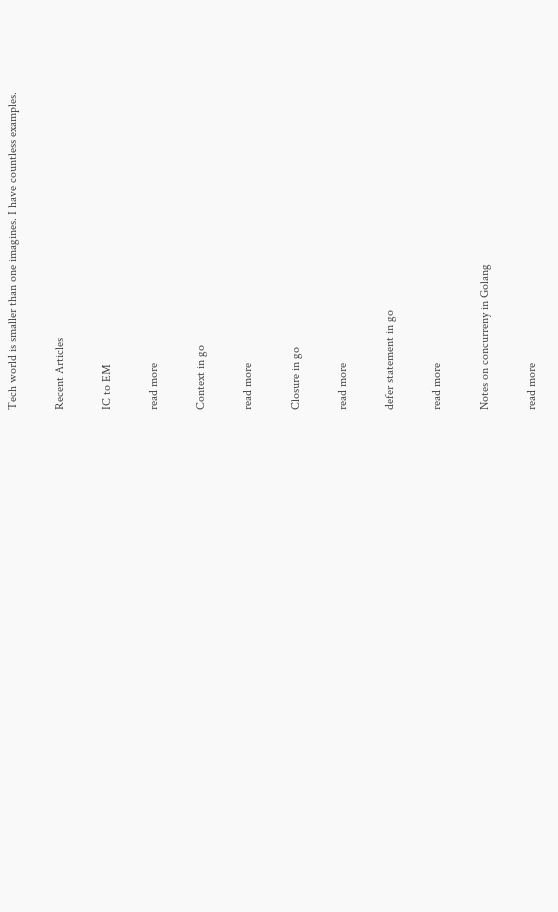Tech world is smaller than one imagines. I have countless examples.

Recent Articles

IC to EM

read more

Context in go

read more

Closure in go

read more

defer statement in go

read more

Notes on concurreny in Golang

read more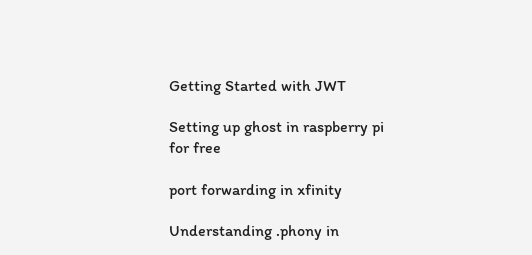Getting Started with JWT

Setting up ghost in raspberry pi for free

port forwarding in xfinity

Understanding .phony in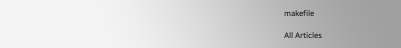makefile

All Articles